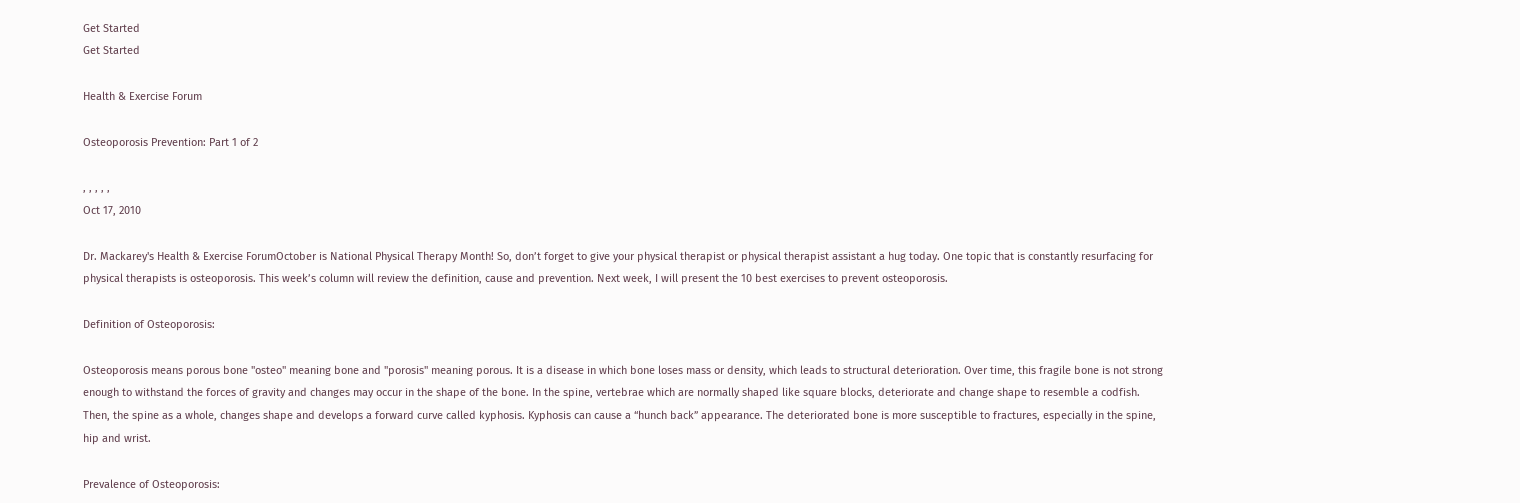Get Started
Get Started

Health & Exercise Forum

Osteoporosis Prevention: Part 1 of 2

, , , , ,
Oct 17, 2010

Dr. Mackarey's Health & Exercise ForumOctober is National Physical Therapy Month! So, don’t forget to give your physical therapist or physical therapist assistant a hug today. One topic that is constantly resurfacing for physical therapists is osteoporosis. This week’s column will review the definition, cause and prevention. Next week, I will present the 10 best exercises to prevent osteoporosis.

Definition of Osteoporosis:

Osteoporosis means porous bone "osteo" meaning bone and "porosis" meaning porous. It is a disease in which bone loses mass or density, which leads to structural deterioration. Over time, this fragile bone is not strong enough to withstand the forces of gravity and changes may occur in the shape of the bone. In the spine, vertebrae which are normally shaped like square blocks, deteriorate and change shape to resemble a codfish. Then, the spine as a whole, changes shape and develops a forward curve called kyphosis. Kyphosis can cause a “hunch back” appearance. The deteriorated bone is more susceptible to fractures, especially in the spine, hip and wrist.

Prevalence of Osteoporosis: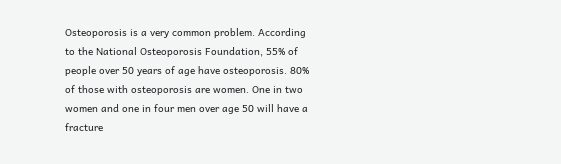Osteoporosis is a very common problem. According to the National Osteoporosis Foundation, 55% of people over 50 years of age have osteoporosis. 80% of those with osteoporosis are women. One in two women and one in four men over age 50 will have a fracture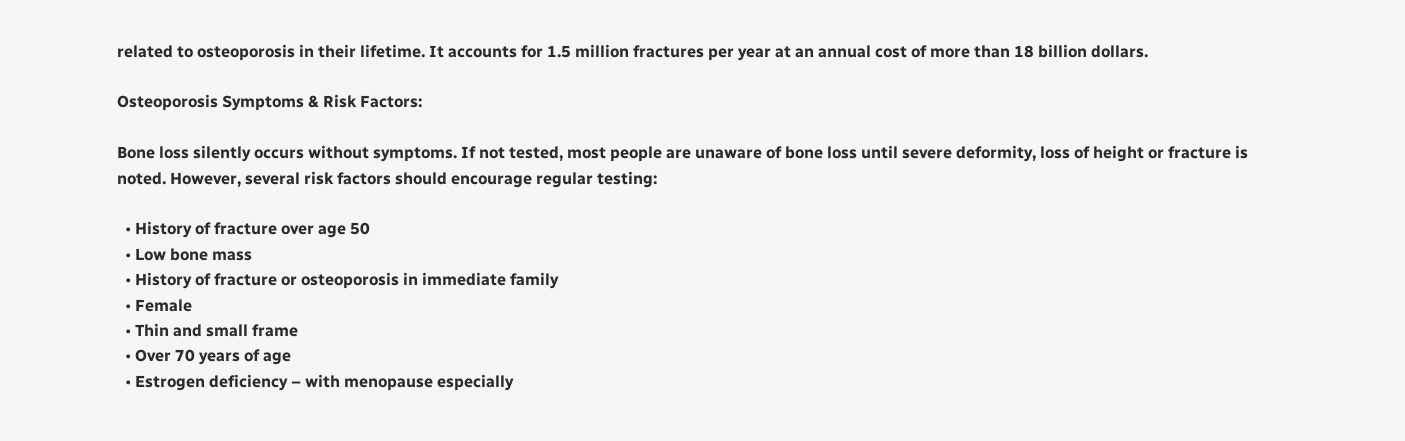related to osteoporosis in their lifetime. It accounts for 1.5 million fractures per year at an annual cost of more than 18 billion dollars.

Osteoporosis Symptoms & Risk Factors:

Bone loss silently occurs without symptoms. If not tested, most people are unaware of bone loss until severe deformity, loss of height or fracture is noted. However, several risk factors should encourage regular testing:

  • History of fracture over age 50
  • Low bone mass
  • History of fracture or osteoporosis in immediate family
  • Female
  • Thin and small frame
  • Over 70 years of age
  • Estrogen deficiency – with menopause especially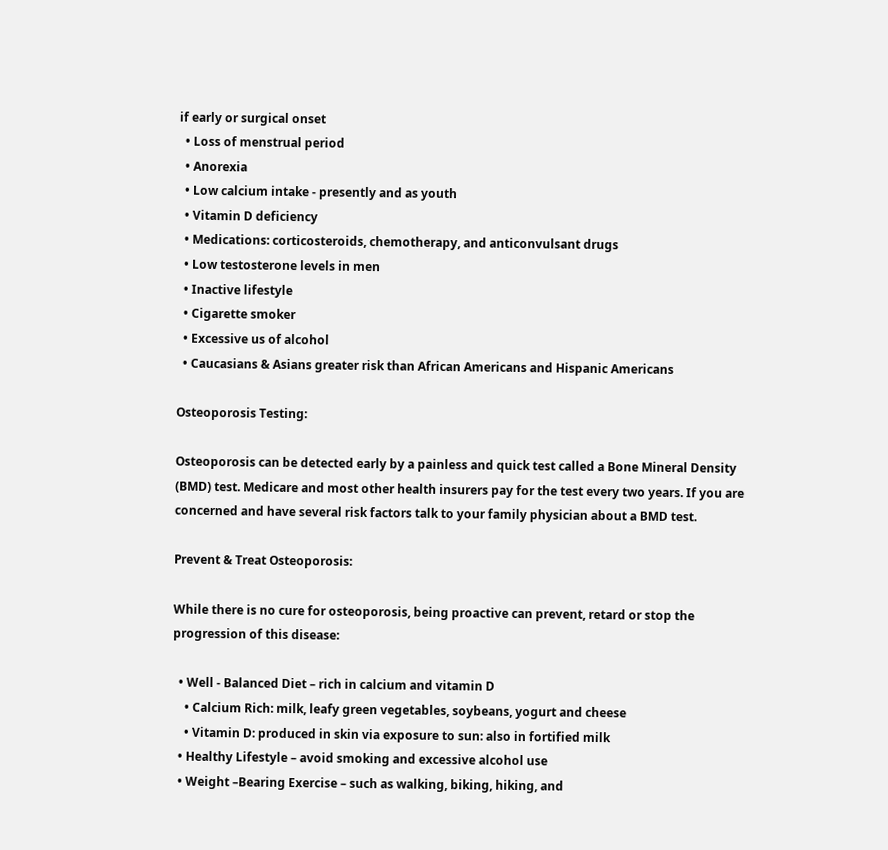if early or surgical onset
  • Loss of menstrual period
  • Anorexia
  • Low calcium intake - presently and as youth
  • Vitamin D deficiency
  • Medications: corticosteroids, chemotherapy, and anticonvulsant drugs
  • Low testosterone levels in men
  • Inactive lifestyle
  • Cigarette smoker
  • Excessive us of alcohol
  • Caucasians & Asians greater risk than African Americans and Hispanic Americans

Osteoporosis Testing:

Osteoporosis can be detected early by a painless and quick test called a Bone Mineral Density (BMD) test. Medicare and most other health insurers pay for the test every two years. If you are concerned and have several risk factors talk to your family physician about a BMD test.

Prevent & Treat Osteoporosis:

While there is no cure for osteoporosis, being proactive can prevent, retard or stop the progression of this disease:

  • Well - Balanced Diet – rich in calcium and vitamin D
    • Calcium Rich: milk, leafy green vegetables, soybeans, yogurt and cheese
    • Vitamin D: produced in skin via exposure to sun: also in fortified milk
  • Healthy Lifestyle – avoid smoking and excessive alcohol use
  • Weight –Bearing Exercise – such as walking, biking, hiking, and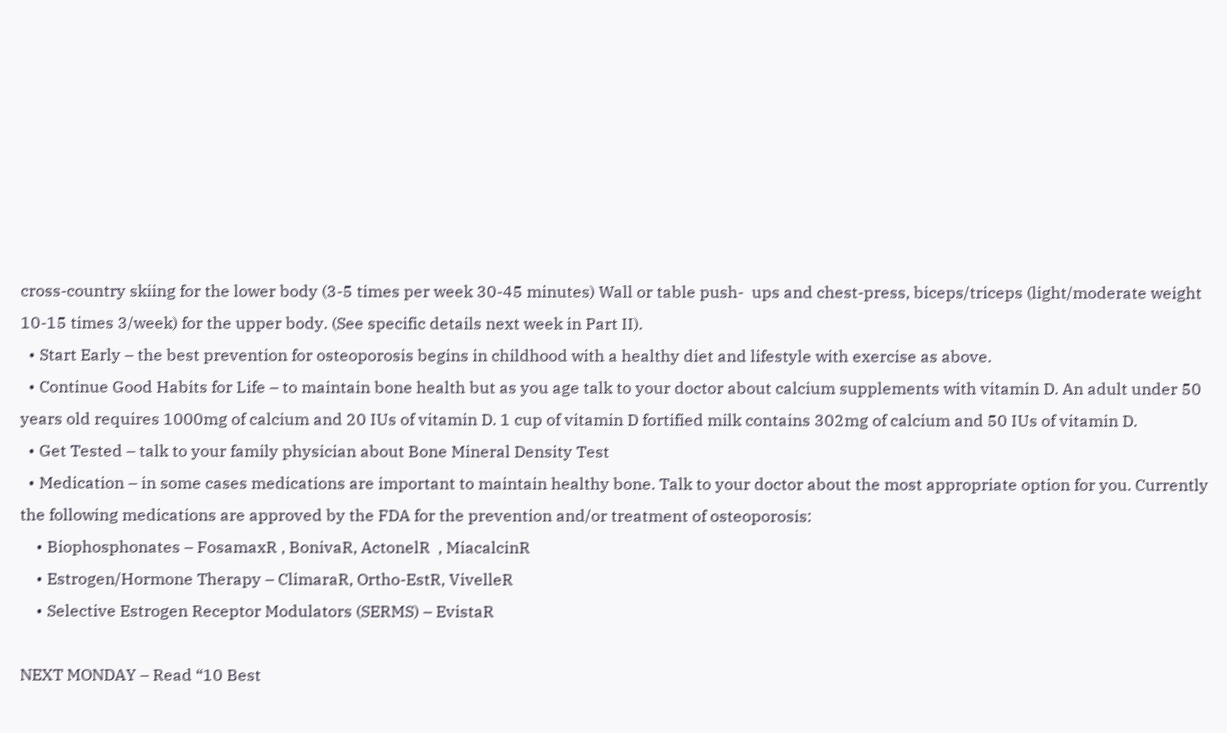cross-country skiing for the lower body (3-5 times per week 30-45 minutes) Wall or table push-  ups and chest-press, biceps/triceps (light/moderate weight 10-15 times 3/week) for the upper body. (See specific details next week in Part II).
  • Start Early – the best prevention for osteoporosis begins in childhood with a healthy diet and lifestyle with exercise as above.
  • Continue Good Habits for Life – to maintain bone health but as you age talk to your doctor about calcium supplements with vitamin D. An adult under 50 years old requires 1000mg of calcium and 20 IUs of vitamin D. 1 cup of vitamin D fortified milk contains 302mg of calcium and 50 IUs of vitamin D.
  • Get Tested – talk to your family physician about Bone Mineral Density Test
  • Medication – in some cases medications are important to maintain healthy bone. Talk to your doctor about the most appropriate option for you. Currently the following medications are approved by the FDA for the prevention and/or treatment of osteoporosis:
    • Biophosphonates – FosamaxR , BonivaR, ActonelR  , MiacalcinR
    • Estrogen/Hormone Therapy – ClimaraR, Ortho-EstR, VivelleR
    • Selective Estrogen Receptor Modulators (SERMS) – EvistaR

NEXT MONDAY – Read “10 Best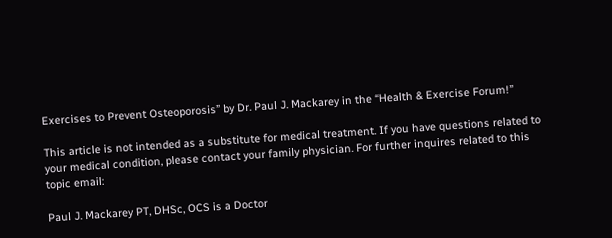Exercises to Prevent Osteoporosis” by Dr. Paul J. Mackarey in the “Health & Exercise Forum!”

This article is not intended as a substitute for medical treatment. If you have questions related to your medical condition, please contact your family physician. For further inquires related to this topic email:

Paul J. Mackarey PT, DHSc, OCS is a Doctor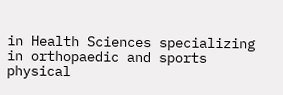in Health Sciences specializing in orthopaedic and sports physical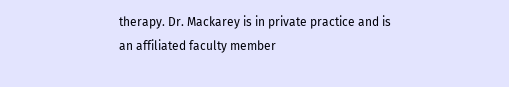therapy. Dr. Mackarey is in private practice and is an affiliated faculty member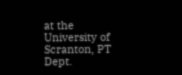at the University of  Scranton, PT Dept.